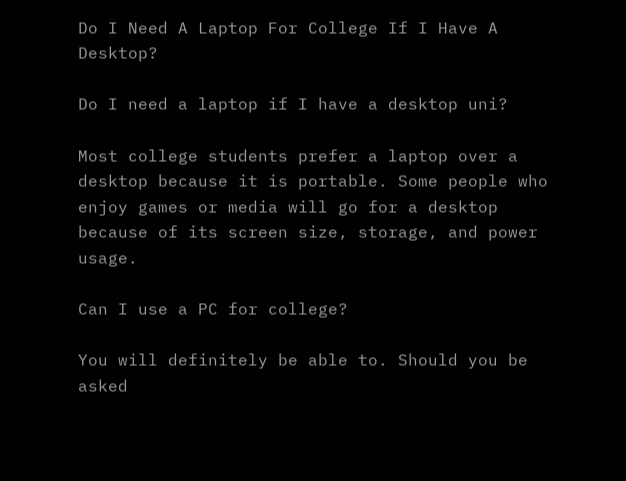Do I Need A Laptop For College If I Have A Desktop?

Do I need a laptop if I have a desktop uni?

Most college students prefer a laptop over a desktop because it is portable. Some people who enjoy games or media will go for a desktop because of its screen size, storage, and power usage.

Can I use a PC for college?

You will definitely be able to. Should you be asked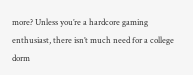more? Unless you’re a hardcore gaming enthusiast, there isn’t much need for a college dorm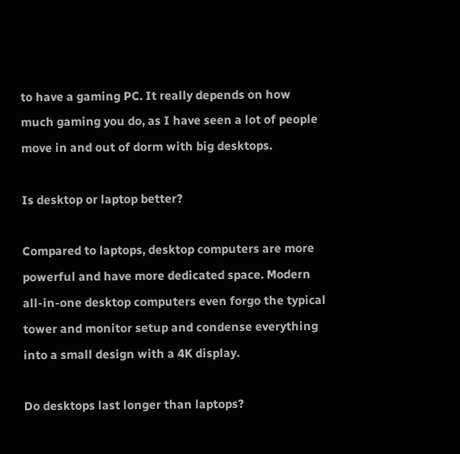to have a gaming PC. It really depends on how much gaming you do, as I have seen a lot of people move in and out of dorm with big desktops.

Is desktop or laptop better?

Compared to laptops, desktop computers are more powerful and have more dedicated space. Modern all-in-one desktop computers even forgo the typical tower and monitor setup and condense everything into a small design with a 4K display.

Do desktops last longer than laptops?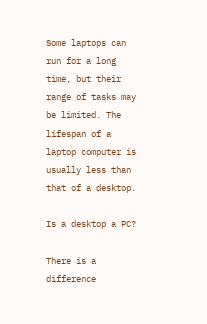Some laptops can run for a long time, but their range of tasks may be limited. The lifespan of a laptop computer is usually less than that of a desktop.

Is a desktop a PC?

There is a difference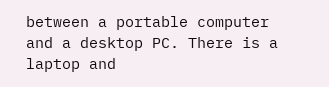between a portable computer and a desktop PC. There is a laptop and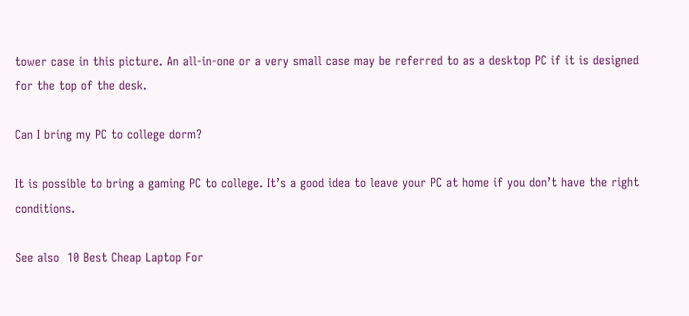tower case in this picture. An all-in-one or a very small case may be referred to as a desktop PC if it is designed for the top of the desk.

Can I bring my PC to college dorm?

It is possible to bring a gaming PC to college. It’s a good idea to leave your PC at home if you don’t have the right conditions.

See also  10 Best Cheap Laptop For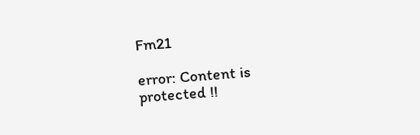Fm21

error: Content is protected !!